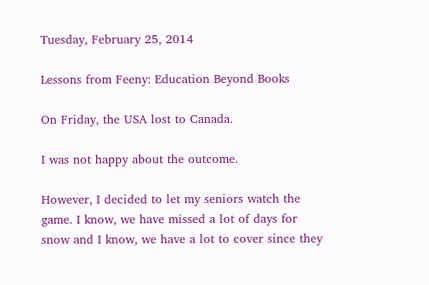Tuesday, February 25, 2014

Lessons from Feeny: Education Beyond Books

On Friday, the USA lost to Canada.

I was not happy about the outcome.

However, I decided to let my seniors watch the game. I know, we have missed a lot of days for snow and I know, we have a lot to cover since they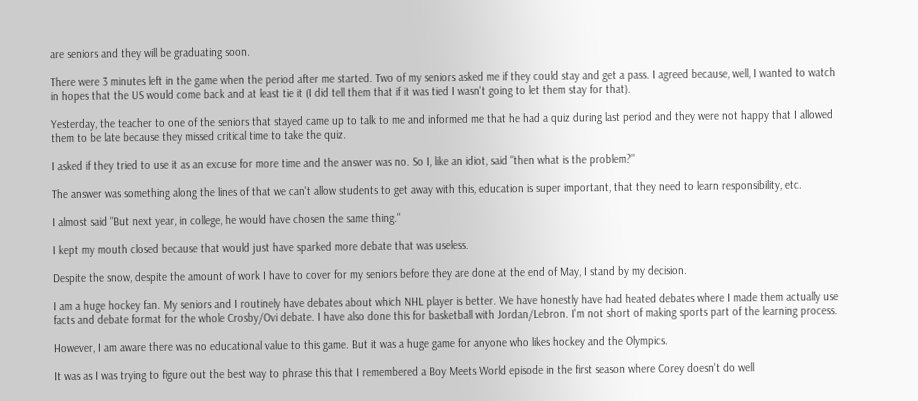are seniors and they will be graduating soon.

There were 3 minutes left in the game when the period after me started. Two of my seniors asked me if they could stay and get a pass. I agreed because, well, I wanted to watch in hopes that the US would come back and at least tie it (I did tell them that if it was tied I wasn't going to let them stay for that).

Yesterday, the teacher to one of the seniors that stayed came up to talk to me and informed me that he had a quiz during last period and they were not happy that I allowed them to be late because they missed critical time to take the quiz.

I asked if they tried to use it as an excuse for more time and the answer was no. So I, like an idiot, said "then what is the problem?"

The answer was something along the lines of that we can't allow students to get away with this, education is super important, that they need to learn responsibility, etc.

I almost said "But next year, in college, he would have chosen the same thing."

I kept my mouth closed because that would just have sparked more debate that was useless.

Despite the snow, despite the amount of work I have to cover for my seniors before they are done at the end of May, I stand by my decision.

I am a huge hockey fan. My seniors and I routinely have debates about which NHL player is better. We have honestly have had heated debates where I made them actually use facts and debate format for the whole Crosby/Ovi debate. I have also done this for basketball with Jordan/Lebron. I'm not short of making sports part of the learning process.

However, I am aware there was no educational value to this game. But it was a huge game for anyone who likes hockey and the Olympics.

It was as I was trying to figure out the best way to phrase this that I remembered a Boy Meets World episode in the first season where Corey doesn't do well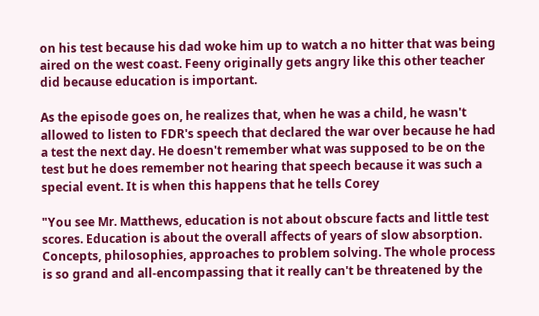on his test because his dad woke him up to watch a no hitter that was being aired on the west coast. Feeny originally gets angry like this other teacher did because education is important.

As the episode goes on, he realizes that, when he was a child, he wasn't allowed to listen to FDR's speech that declared the war over because he had a test the next day. He doesn't remember what was supposed to be on the test but he does remember not hearing that speech because it was such a special event. It is when this happens that he tells Corey

"You see Mr. Matthews, education is not about obscure facts and little test scores. Education is about the overall affects of years of slow absorption. Concepts, philosophies, approaches to problem solving. The whole process is so grand and all-encompassing that it really can't be threatened by the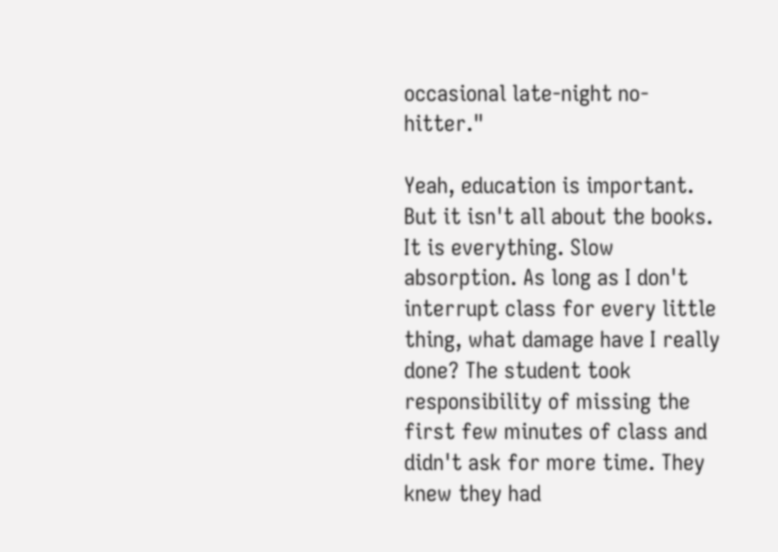occasional late-night no-hitter."

Yeah, education is important. But it isn't all about the books. It is everything. Slow absorption. As long as I don't interrupt class for every little thing, what damage have I really done? The student took responsibility of missing the first few minutes of class and didn't ask for more time. They knew they had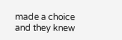made a choice and they knew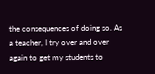the consequences of doing so. As a teacher, I try over and over again to get my students to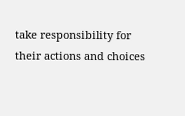take responsibility for their actions and choices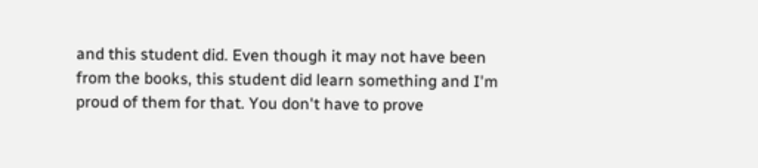and this student did. Even though it may not have been from the books, this student did learn something and I'm proud of them for that. You don't have to prove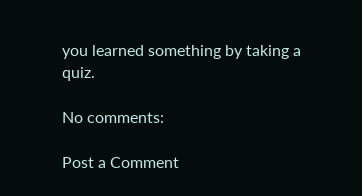you learned something by taking a quiz.

No comments:

Post a Comment